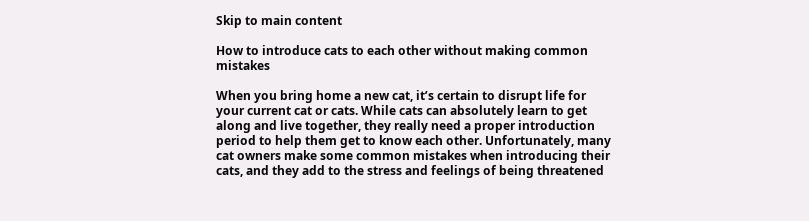Skip to main content

How to introduce cats to each other without making common mistakes

When you bring home a new cat, it’s certain to disrupt life for your current cat or cats. While cats can absolutely learn to get along and live together, they really need a proper introduction period to help them get to know each other. Unfortunately, many cat owners make some common mistakes when introducing their cats, and they add to the stress and feelings of being threatened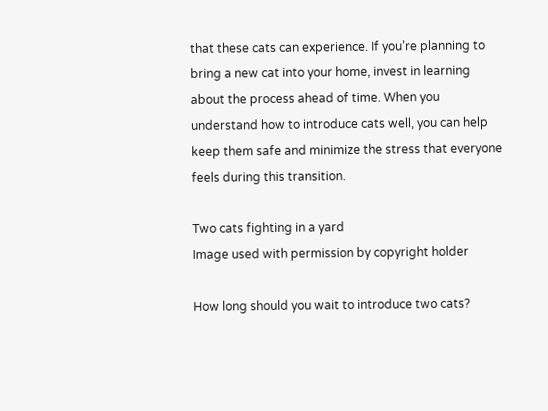that these cats can experience. If you’re planning to bring a new cat into your home, invest in learning about the process ahead of time. When you understand how to introduce cats well, you can help keep them safe and minimize the stress that everyone feels during this transition.

Two cats fighting in a yard
Image used with permission by copyright holder

How long should you wait to introduce two cats?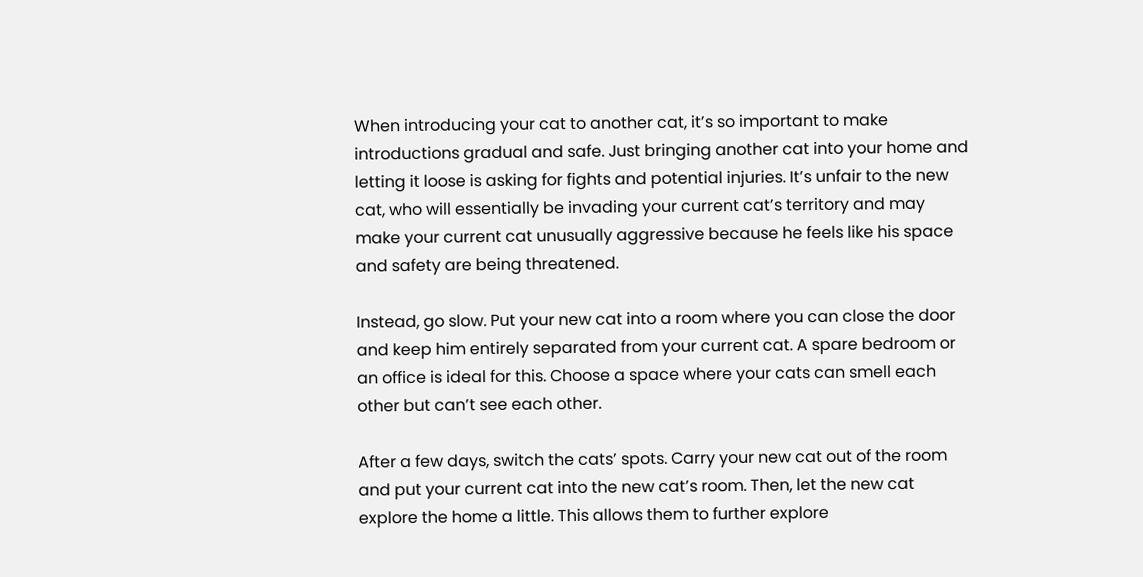When introducing your cat to another cat, it’s so important to make introductions gradual and safe. Just bringing another cat into your home and letting it loose is asking for fights and potential injuries. It’s unfair to the new cat, who will essentially be invading your current cat’s territory and may make your current cat unusually aggressive because he feels like his space and safety are being threatened.

Instead, go slow. Put your new cat into a room where you can close the door and keep him entirely separated from your current cat. A spare bedroom or an office is ideal for this. Choose a space where your cats can smell each other but can’t see each other.

After a few days, switch the cats’ spots. Carry your new cat out of the room and put your current cat into the new cat’s room. Then, let the new cat explore the home a little. This allows them to further explore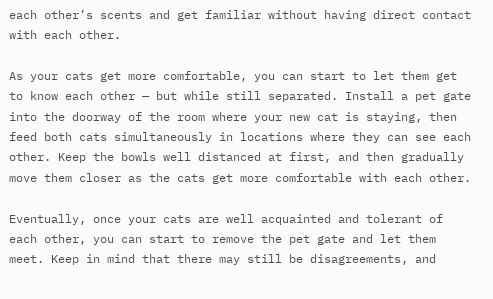each other’s scents and get familiar without having direct contact with each other.

As your cats get more comfortable, you can start to let them get to know each other — but while still separated. Install a pet gate into the doorway of the room where your new cat is staying, then feed both cats simultaneously in locations where they can see each other. Keep the bowls well distanced at first, and then gradually move them closer as the cats get more comfortable with each other.

Eventually, once your cats are well acquainted and tolerant of each other, you can start to remove the pet gate and let them meet. Keep in mind that there may still be disagreements, and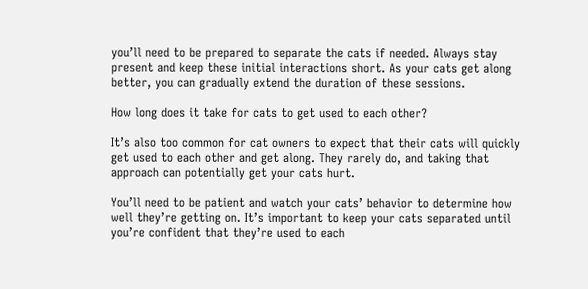you’ll need to be prepared to separate the cats if needed. Always stay present and keep these initial interactions short. As your cats get along better, you can gradually extend the duration of these sessions.

How long does it take for cats to get used to each other?

It’s also too common for cat owners to expect that their cats will quickly get used to each other and get along. They rarely do, and taking that approach can potentially get your cats hurt.

You’ll need to be patient and watch your cats’ behavior to determine how well they’re getting on. It’s important to keep your cats separated until you’re confident that they’re used to each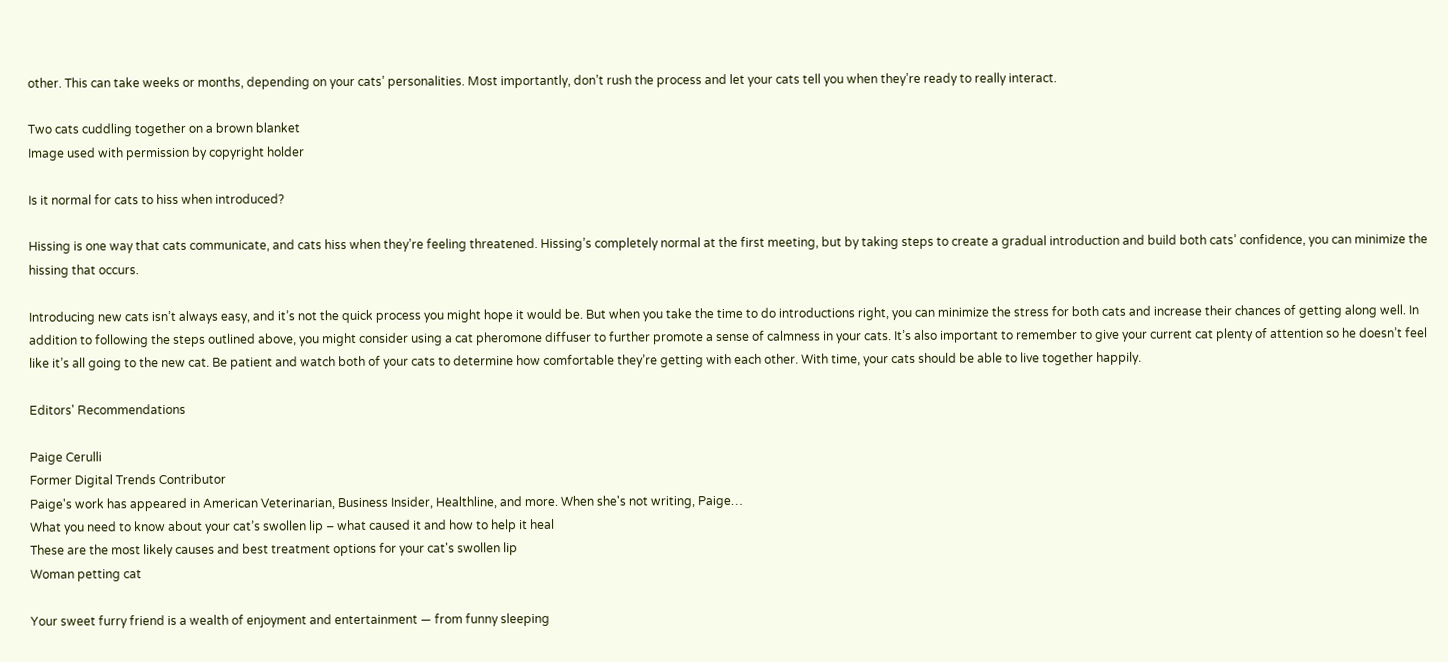other. This can take weeks or months, depending on your cats’ personalities. Most importantly, don’t rush the process and let your cats tell you when they’re ready to really interact.

Two cats cuddling together on a brown blanket
Image used with permission by copyright holder

Is it normal for cats to hiss when introduced?

Hissing is one way that cats communicate, and cats hiss when they’re feeling threatened. Hissing’s completely normal at the first meeting, but by taking steps to create a gradual introduction and build both cats’ confidence, you can minimize the hissing that occurs.

Introducing new cats isn’t always easy, and it’s not the quick process you might hope it would be. But when you take the time to do introductions right, you can minimize the stress for both cats and increase their chances of getting along well. In addition to following the steps outlined above, you might consider using a cat pheromone diffuser to further promote a sense of calmness in your cats. It’s also important to remember to give your current cat plenty of attention so he doesn’t feel like it’s all going to the new cat. Be patient and watch both of your cats to determine how comfortable they’re getting with each other. With time, your cats should be able to live together happily.

Editors' Recommendations

Paige Cerulli
Former Digital Trends Contributor
Paige's work has appeared in American Veterinarian, Business Insider, Healthline, and more. When she's not writing, Paige…
What you need to know about your cat’s swollen lip – what caused it and how to help it heal
These are the most likely causes and best treatment options for your cat's swollen lip
Woman petting cat

Your sweet furry friend is a wealth of enjoyment and entertainment — from funny sleeping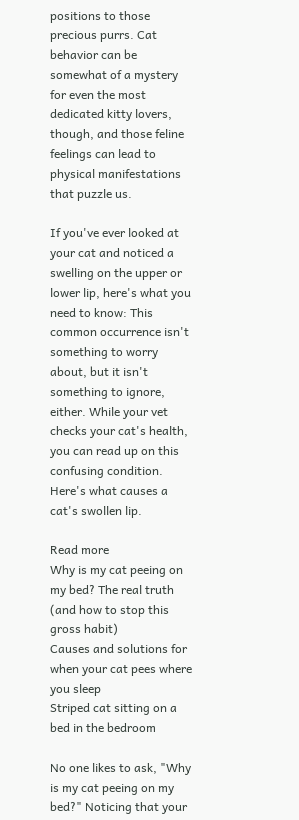positions to those precious purrs. Cat behavior can be somewhat of a mystery for even the most dedicated kitty lovers, though, and those feline feelings can lead to physical manifestations that puzzle us.

If you've ever looked at your cat and noticed a swelling on the upper or lower lip, here's what you need to know: This common occurrence isn't something to worry about, but it isn't something to ignore, either. While your vet checks your cat's health, you can read up on this confusing condition. Here's what causes a cat's swollen lip.

Read more
Why is my cat peeing on my bed? The real truth (and how to stop this gross habit)
Causes and solutions for when your cat pees where you sleep
Striped cat sitting on a bed in the bedroom

No one likes to ask, "Why is my cat peeing on my bed?" Noticing that your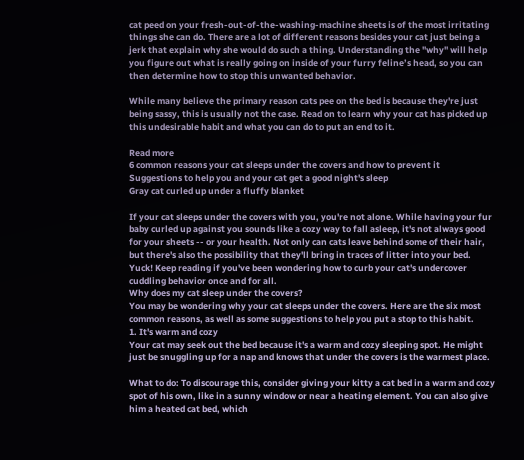cat peed on your fresh-out-of-the-washing-machine sheets is of the most irritating things she can do. There are a lot of different reasons besides your cat just being a jerk that explain why she would do such a thing. Understanding the "why" will help you figure out what is really going on inside of your furry feline’s head, so you can then determine how to stop this unwanted behavior.

While many believe the primary reason cats pee on the bed is because they're just being sassy, this is usually not the case. Read on to learn why your cat has picked up this undesirable habit and what you can do to put an end to it.

Read more
6 common reasons your cat sleeps under the covers and how to prevent it
Suggestions to help you and your cat get a good night's sleep
Gray cat curled up under a fluffy blanket

If your cat sleeps under the covers with you, you're not alone. While having your fur baby curled up against you sounds like a cozy way to fall asleep, it's not always good for your sheets -- or your health. Not only can cats leave behind some of their hair, but there's also the possibility that they'll bring in traces of litter into your bed. Yuck! Keep reading if you've been wondering how to curb your cat's undercover cuddling behavior once and for all.
Why does my cat sleep under the covers?
You may be wondering why your cat sleeps under the covers. Here are the six most common reasons, as well as some suggestions to help you put a stop to this habit.
1. It's warm and cozy
Your cat may seek out the bed because it's a warm and cozy sleeping spot. He might just be snuggling up for a nap and knows that under the covers is the warmest place.

What to do: To discourage this, consider giving your kitty a cat bed in a warm and cozy spot of his own, like in a sunny window or near a heating element. You can also give him a heated cat bed, which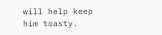will help keep him toasty.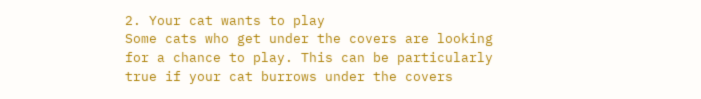2. Your cat wants to play
Some cats who get under the covers are looking for a chance to play. This can be particularly true if your cat burrows under the covers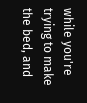while you're trying to make the bed, and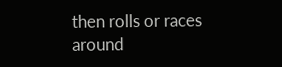then rolls or races around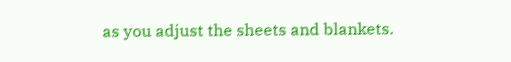as you adjust the sheets and blankets.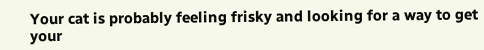Your cat is probably feeling frisky and looking for a way to get your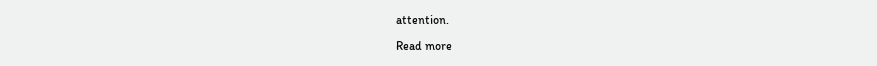attention.

Read more